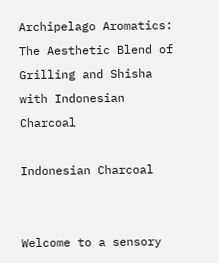Archipelago Aromatics: The Aesthetic Blend of Grilling and Shisha with Indonesian Charcoal

Indonesian Charcoal


Welcome to a sensory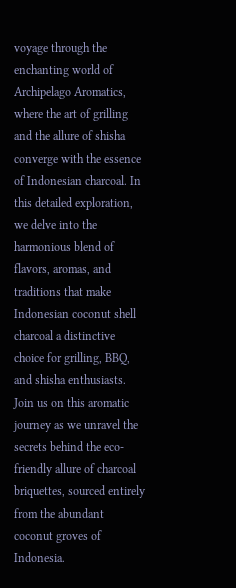voyage through the enchanting world of Archipelago Aromatics, where the art of grilling and the allure of shisha converge with the essence of Indonesian charcoal. In this detailed exploration, we delve into the harmonious blend of flavors, aromas, and traditions that make Indonesian coconut shell charcoal a distinctive choice for grilling, BBQ, and shisha enthusiasts. Join us on this aromatic journey as we unravel the secrets behind the eco-friendly allure of charcoal briquettes, sourced entirely from the abundant coconut groves of Indonesia.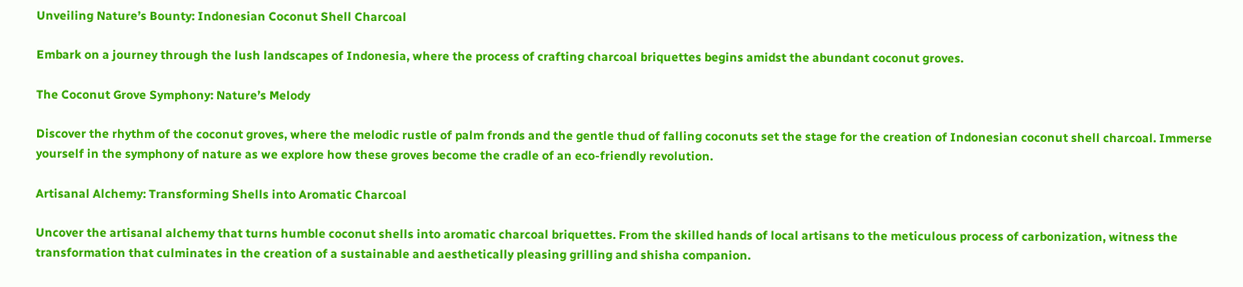Unveiling Nature’s Bounty: Indonesian Coconut Shell Charcoal

Embark on a journey through the lush landscapes of Indonesia, where the process of crafting charcoal briquettes begins amidst the abundant coconut groves.

The Coconut Grove Symphony: Nature’s Melody

Discover the rhythm of the coconut groves, where the melodic rustle of palm fronds and the gentle thud of falling coconuts set the stage for the creation of Indonesian coconut shell charcoal. Immerse yourself in the symphony of nature as we explore how these groves become the cradle of an eco-friendly revolution.

Artisanal Alchemy: Transforming Shells into Aromatic Charcoal

Uncover the artisanal alchemy that turns humble coconut shells into aromatic charcoal briquettes. From the skilled hands of local artisans to the meticulous process of carbonization, witness the transformation that culminates in the creation of a sustainable and aesthetically pleasing grilling and shisha companion.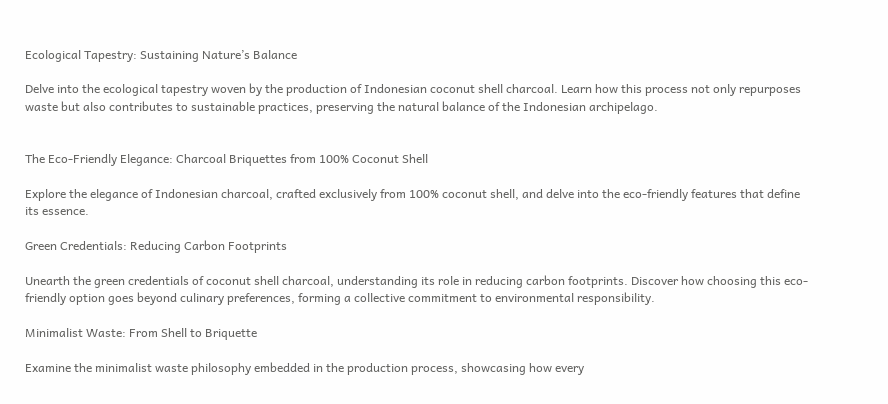Ecological Tapestry: Sustaining Nature’s Balance

Delve into the ecological tapestry woven by the production of Indonesian coconut shell charcoal. Learn how this process not only repurposes waste but also contributes to sustainable practices, preserving the natural balance of the Indonesian archipelago.


The Eco-Friendly Elegance: Charcoal Briquettes from 100% Coconut Shell

Explore the elegance of Indonesian charcoal, crafted exclusively from 100% coconut shell, and delve into the eco-friendly features that define its essence.

Green Credentials: Reducing Carbon Footprints

Unearth the green credentials of coconut shell charcoal, understanding its role in reducing carbon footprints. Discover how choosing this eco-friendly option goes beyond culinary preferences, forming a collective commitment to environmental responsibility.

Minimalist Waste: From Shell to Briquette

Examine the minimalist waste philosophy embedded in the production process, showcasing how every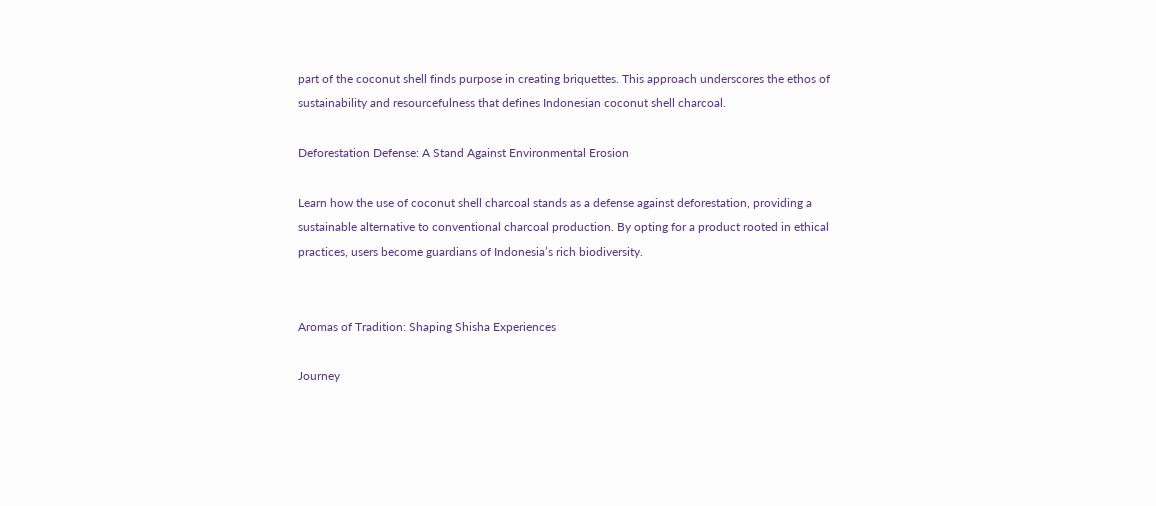part of the coconut shell finds purpose in creating briquettes. This approach underscores the ethos of sustainability and resourcefulness that defines Indonesian coconut shell charcoal.

Deforestation Defense: A Stand Against Environmental Erosion

Learn how the use of coconut shell charcoal stands as a defense against deforestation, providing a sustainable alternative to conventional charcoal production. By opting for a product rooted in ethical practices, users become guardians of Indonesia’s rich biodiversity.


Aromas of Tradition: Shaping Shisha Experiences

Journey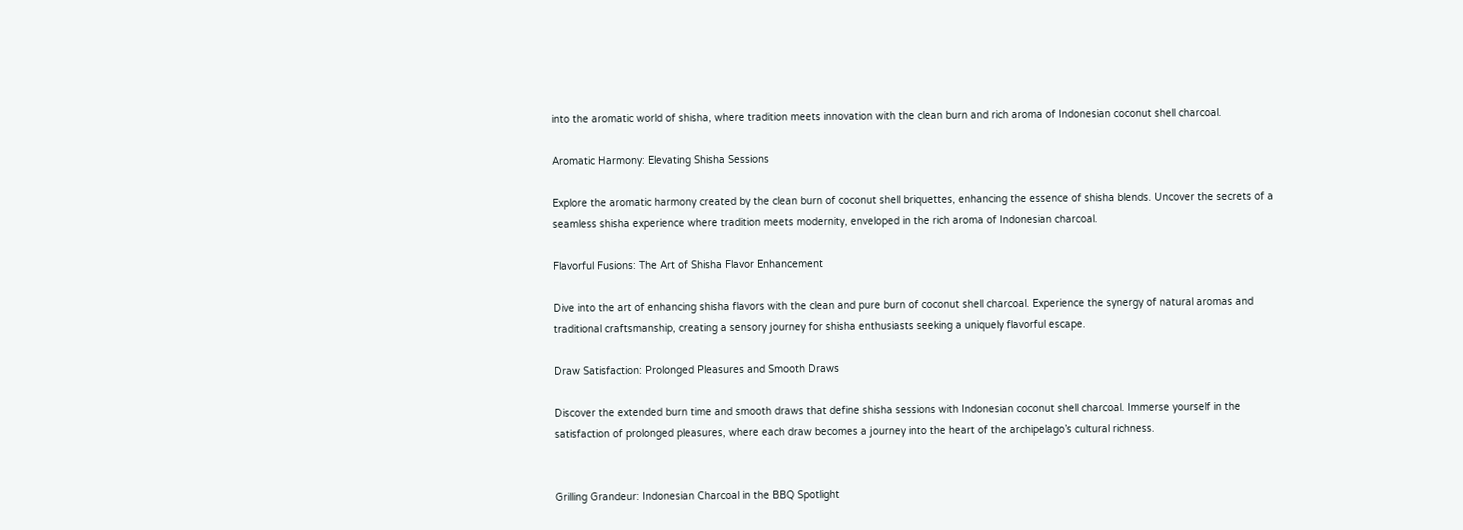into the aromatic world of shisha, where tradition meets innovation with the clean burn and rich aroma of Indonesian coconut shell charcoal.

Aromatic Harmony: Elevating Shisha Sessions

Explore the aromatic harmony created by the clean burn of coconut shell briquettes, enhancing the essence of shisha blends. Uncover the secrets of a seamless shisha experience where tradition meets modernity, enveloped in the rich aroma of Indonesian charcoal.

Flavorful Fusions: The Art of Shisha Flavor Enhancement

Dive into the art of enhancing shisha flavors with the clean and pure burn of coconut shell charcoal. Experience the synergy of natural aromas and traditional craftsmanship, creating a sensory journey for shisha enthusiasts seeking a uniquely flavorful escape.

Draw Satisfaction: Prolonged Pleasures and Smooth Draws

Discover the extended burn time and smooth draws that define shisha sessions with Indonesian coconut shell charcoal. Immerse yourself in the satisfaction of prolonged pleasures, where each draw becomes a journey into the heart of the archipelago’s cultural richness.


Grilling Grandeur: Indonesian Charcoal in the BBQ Spotlight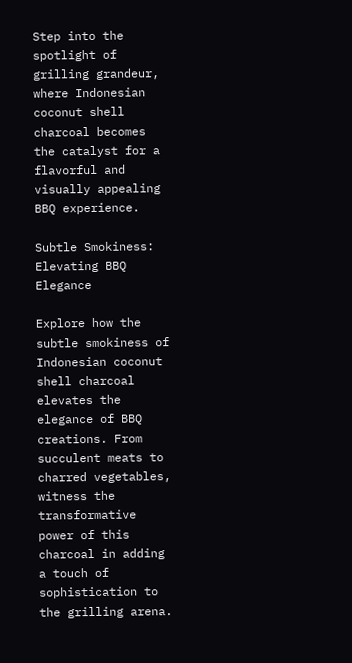Step into the spotlight of grilling grandeur, where Indonesian coconut shell charcoal becomes the catalyst for a flavorful and visually appealing BBQ experience.

Subtle Smokiness: Elevating BBQ Elegance

Explore how the subtle smokiness of Indonesian coconut shell charcoal elevates the elegance of BBQ creations. From succulent meats to charred vegetables, witness the transformative power of this charcoal in adding a touch of sophistication to the grilling arena.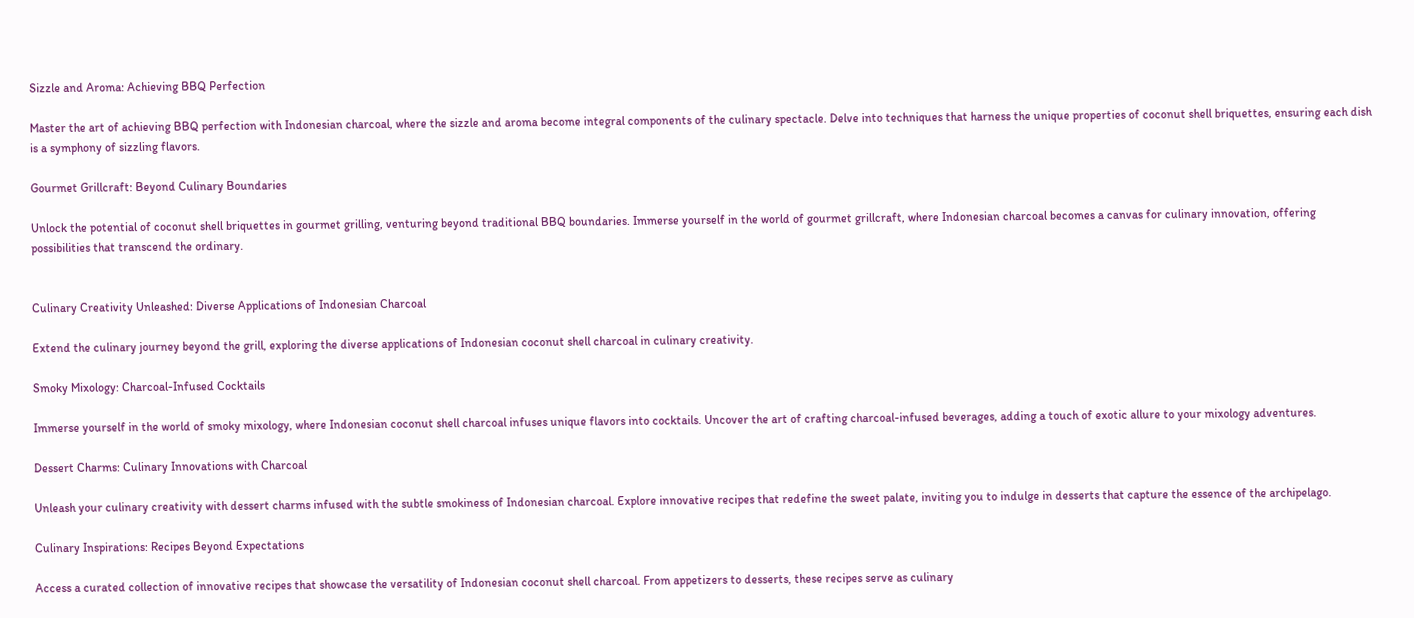Sizzle and Aroma: Achieving BBQ Perfection

Master the art of achieving BBQ perfection with Indonesian charcoal, where the sizzle and aroma become integral components of the culinary spectacle. Delve into techniques that harness the unique properties of coconut shell briquettes, ensuring each dish is a symphony of sizzling flavors.

Gourmet Grillcraft: Beyond Culinary Boundaries

Unlock the potential of coconut shell briquettes in gourmet grilling, venturing beyond traditional BBQ boundaries. Immerse yourself in the world of gourmet grillcraft, where Indonesian charcoal becomes a canvas for culinary innovation, offering possibilities that transcend the ordinary.


Culinary Creativity Unleashed: Diverse Applications of Indonesian Charcoal

Extend the culinary journey beyond the grill, exploring the diverse applications of Indonesian coconut shell charcoal in culinary creativity.

Smoky Mixology: Charcoal-Infused Cocktails

Immerse yourself in the world of smoky mixology, where Indonesian coconut shell charcoal infuses unique flavors into cocktails. Uncover the art of crafting charcoal-infused beverages, adding a touch of exotic allure to your mixology adventures.

Dessert Charms: Culinary Innovations with Charcoal

Unleash your culinary creativity with dessert charms infused with the subtle smokiness of Indonesian charcoal. Explore innovative recipes that redefine the sweet palate, inviting you to indulge in desserts that capture the essence of the archipelago.

Culinary Inspirations: Recipes Beyond Expectations

Access a curated collection of innovative recipes that showcase the versatility of Indonesian coconut shell charcoal. From appetizers to desserts, these recipes serve as culinary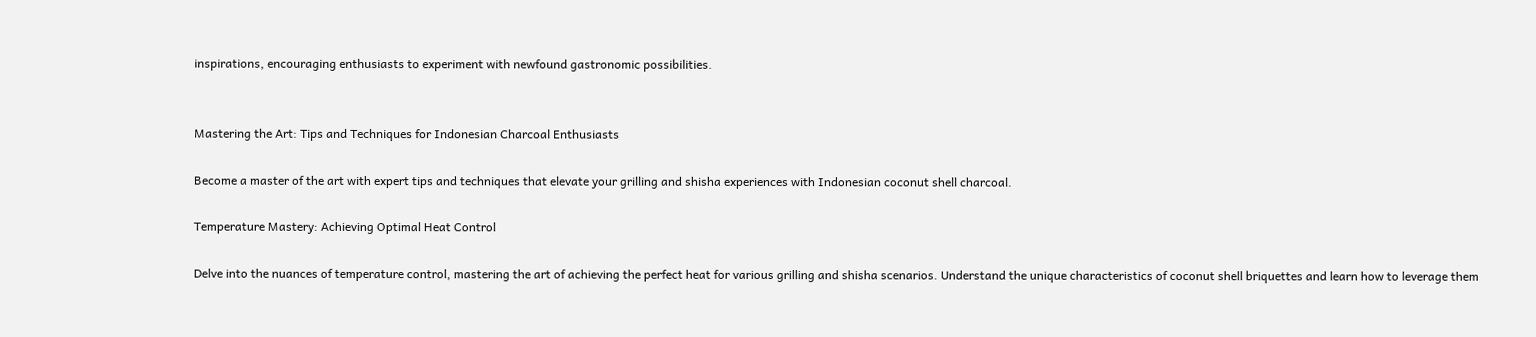inspirations, encouraging enthusiasts to experiment with newfound gastronomic possibilities.


Mastering the Art: Tips and Techniques for Indonesian Charcoal Enthusiasts

Become a master of the art with expert tips and techniques that elevate your grilling and shisha experiences with Indonesian coconut shell charcoal.

Temperature Mastery: Achieving Optimal Heat Control

Delve into the nuances of temperature control, mastering the art of achieving the perfect heat for various grilling and shisha scenarios. Understand the unique characteristics of coconut shell briquettes and learn how to leverage them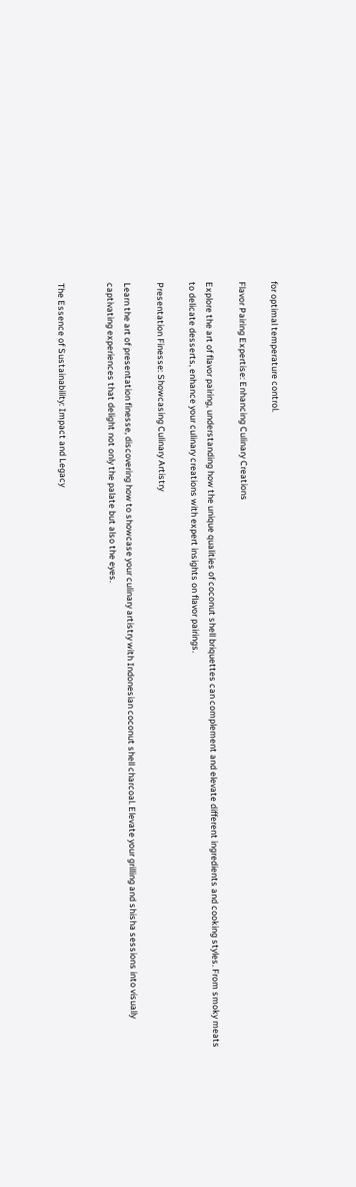for optimal temperature control.

Flavor Pairing Expertise: Enhancing Culinary Creations

Explore the art of flavor pairing, understanding how the unique qualities of coconut shell briquettes can complement and elevate different ingredients and cooking styles. From smoky meats to delicate desserts, enhance your culinary creations with expert insights on flavor pairings.

Presentation Finesse: Showcasing Culinary Artistry

Learn the art of presentation finesse, discovering how to showcase your culinary artistry with Indonesian coconut shell charcoal. Elevate your grilling and shisha sessions into visually captivating experiences that delight not only the palate but also the eyes.


The Essence of Sustainability: Impact and Legacy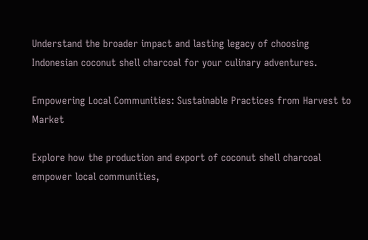Understand the broader impact and lasting legacy of choosing Indonesian coconut shell charcoal for your culinary adventures.

Empowering Local Communities: Sustainable Practices from Harvest to Market

Explore how the production and export of coconut shell charcoal empower local communities,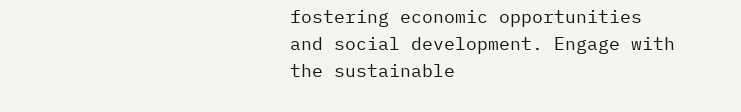fostering economic opportunities and social development. Engage with the sustainable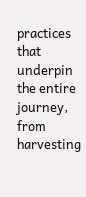practices that underpin the entire journey, from harvesting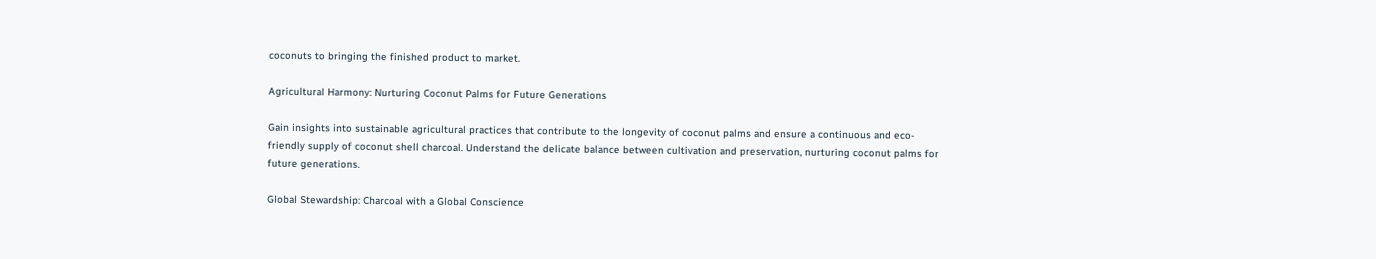coconuts to bringing the finished product to market.

Agricultural Harmony: Nurturing Coconut Palms for Future Generations

Gain insights into sustainable agricultural practices that contribute to the longevity of coconut palms and ensure a continuous and eco-friendly supply of coconut shell charcoal. Understand the delicate balance between cultivation and preservation, nurturing coconut palms for future generations.

Global Stewardship: Charcoal with a Global Conscience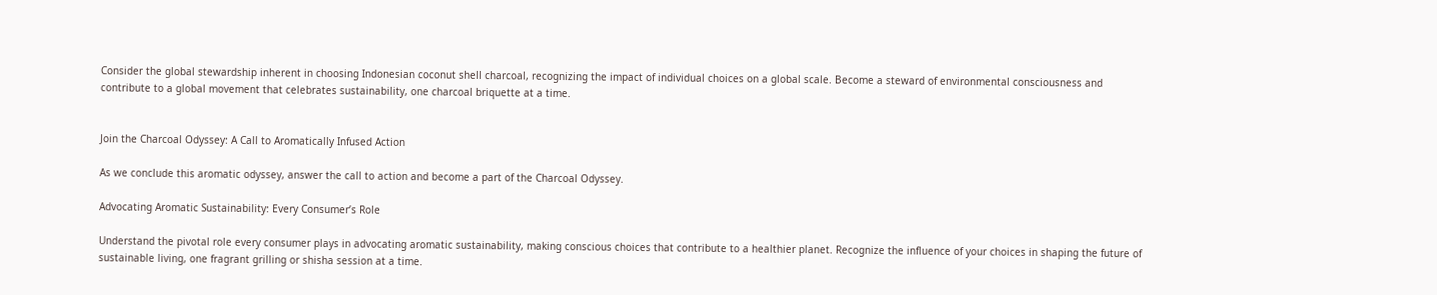Consider the global stewardship inherent in choosing Indonesian coconut shell charcoal, recognizing the impact of individual choices on a global scale. Become a steward of environmental consciousness and contribute to a global movement that celebrates sustainability, one charcoal briquette at a time.


Join the Charcoal Odyssey: A Call to Aromatically Infused Action

As we conclude this aromatic odyssey, answer the call to action and become a part of the Charcoal Odyssey.

Advocating Aromatic Sustainability: Every Consumer’s Role

Understand the pivotal role every consumer plays in advocating aromatic sustainability, making conscious choices that contribute to a healthier planet. Recognize the influence of your choices in shaping the future of sustainable living, one fragrant grilling or shisha session at a time.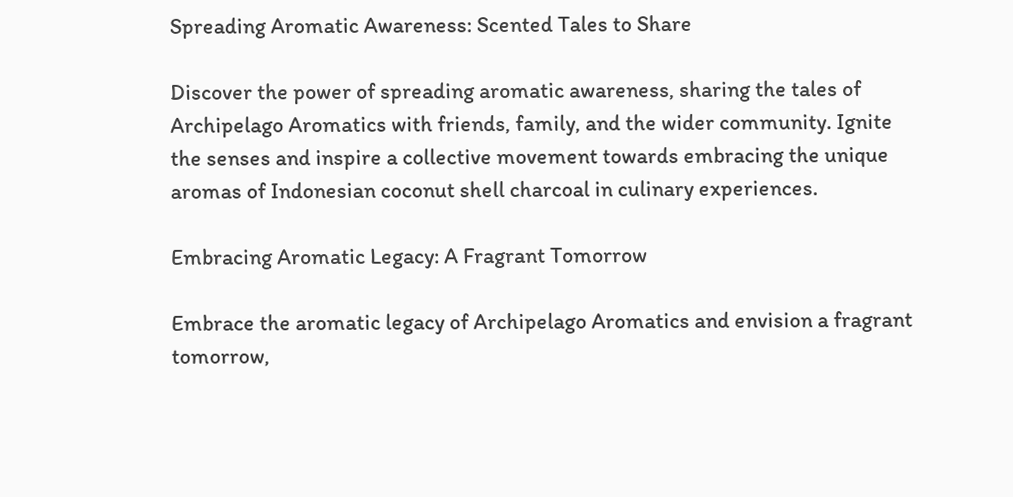Spreading Aromatic Awareness: Scented Tales to Share

Discover the power of spreading aromatic awareness, sharing the tales of Archipelago Aromatics with friends, family, and the wider community. Ignite the senses and inspire a collective movement towards embracing the unique aromas of Indonesian coconut shell charcoal in culinary experiences.

Embracing Aromatic Legacy: A Fragrant Tomorrow

Embrace the aromatic legacy of Archipelago Aromatics and envision a fragrant tomorrow,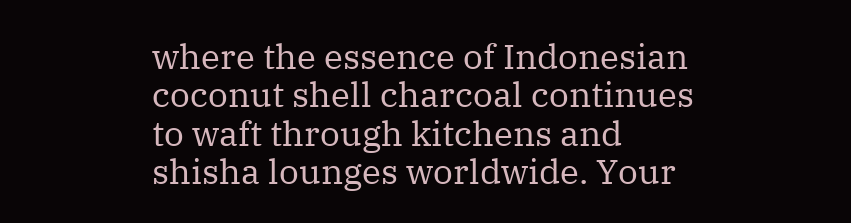where the essence of Indonesian coconut shell charcoal continues to waft through kitchens and shisha lounges worldwide. Your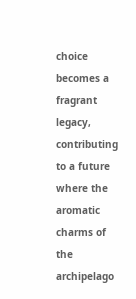choice becomes a fragrant legacy, contributing to a future where the aromatic charms of the archipelago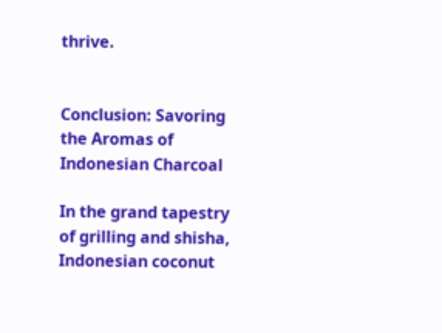thrive.


Conclusion: Savoring the Aromas of Indonesian Charcoal

In the grand tapestry of grilling and shisha, Indonesian coconut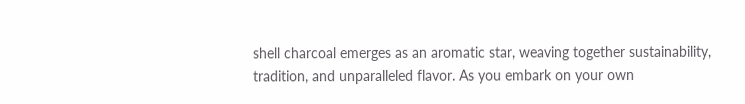shell charcoal emerges as an aromatic star, weaving together sustainability, tradition, and unparalleled flavor. As you embark on your own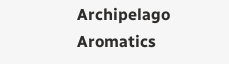Archipelago Aromatics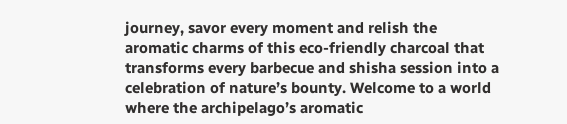journey, savor every moment and relish the aromatic charms of this eco-friendly charcoal that transforms every barbecue and shisha session into a celebration of nature’s bounty. Welcome to a world where the archipelago’s aromatic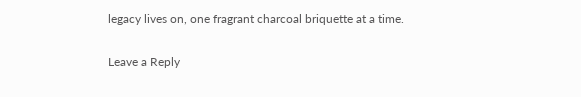legacy lives on, one fragrant charcoal briquette at a time.

Leave a Reply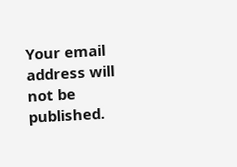Your email address will not be published.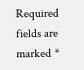Required fields are marked *